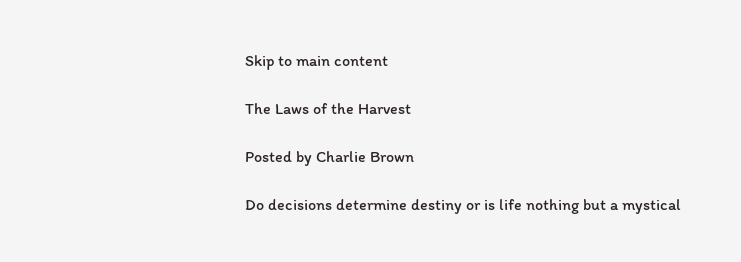Skip to main content

The Laws of the Harvest

Posted by Charlie Brown

Do decisions determine destiny or is life nothing but a mystical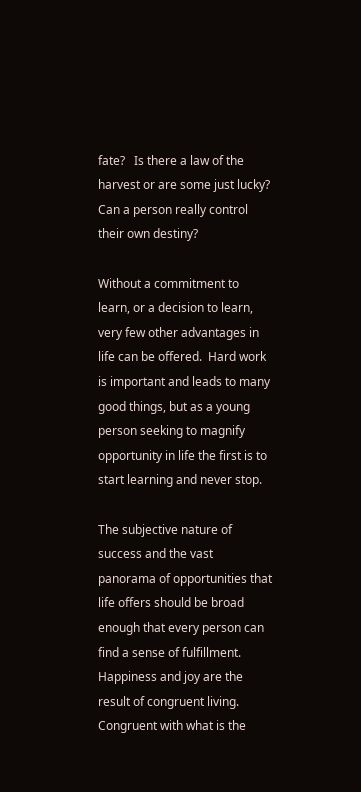fate?   Is there a law of the harvest or are some just lucky?  Can a person really control their own destiny?

Without a commitment to learn, or a decision to learn, very few other advantages in life can be offered.  Hard work is important and leads to many good things, but as a young person seeking to magnify opportunity in life the first is to start learning and never stop.

The subjective nature of success and the vast panorama of opportunities that life offers should be broad enough that every person can find a sense of fulfillment.   Happiness and joy are the result of congruent living.  Congruent with what is the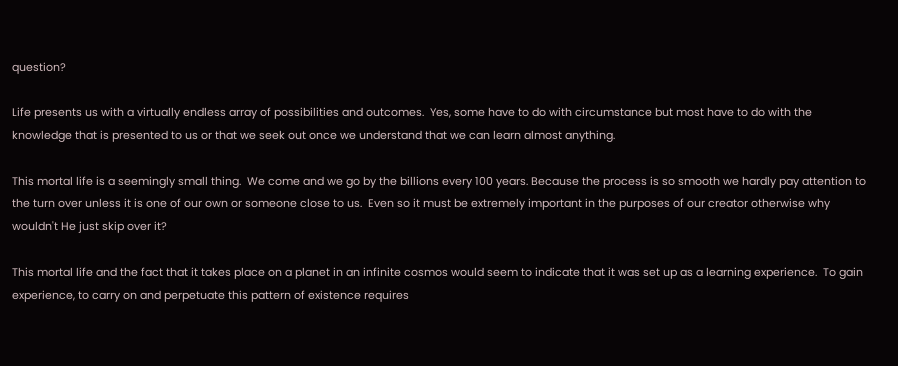question?

Life presents us with a virtually endless array of possibilities and outcomes.  Yes, some have to do with circumstance but most have to do with the knowledge that is presented to us or that we seek out once we understand that we can learn almost anything.

This mortal life is a seemingly small thing.  We come and we go by the billions every 100 years. Because the process is so smooth we hardly pay attention to the turn over unless it is one of our own or someone close to us.  Even so it must be extremely important in the purposes of our creator otherwise why wouldn't He just skip over it?

This mortal life and the fact that it takes place on a planet in an infinite cosmos would seem to indicate that it was set up as a learning experience.  To gain experience, to carry on and perpetuate this pattern of existence requires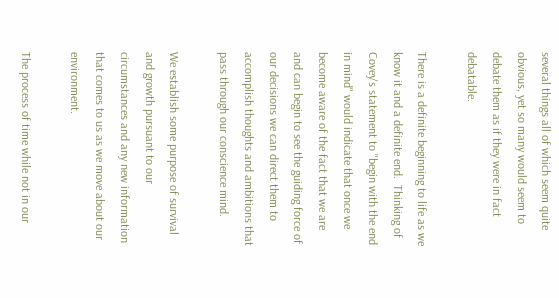several things all of which seem quite obvious, yet so many would seem to debate them as if they were in fact debatable.

There is a definite beginning to life as we know it and a definite end.  Thinking of Covey's statement to "begin with the end in mind" would indicate that once we become aware of the fact that we are and can begin to see the guiding force of our decisions we can direct them to accomplish thoughts and ambitions that pass through our conscience mind.

We establish some purpose of survival and growth pursuant to our circumstances and any new information that comes to us as we move about our environment.

The process of time while not in our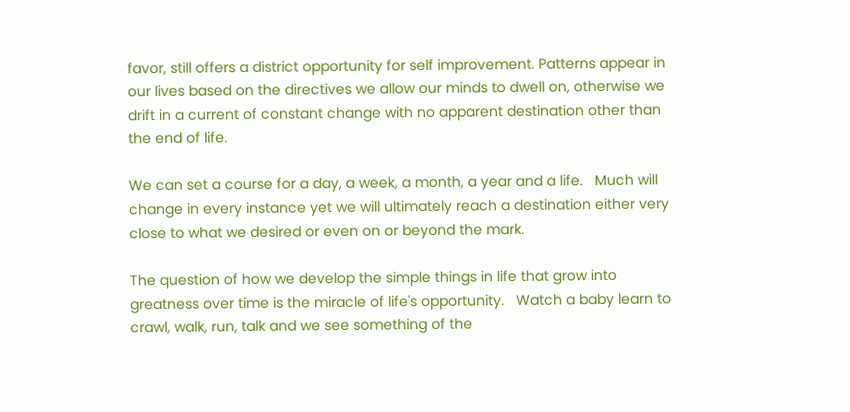favor, still offers a district opportunity for self improvement. Patterns appear in our lives based on the directives we allow our minds to dwell on, otherwise we drift in a current of constant change with no apparent destination other than the end of life.

We can set a course for a day, a week, a month, a year and a life.   Much will change in every instance yet we will ultimately reach a destination either very close to what we desired or even on or beyond the mark.

The question of how we develop the simple things in life that grow into greatness over time is the miracle of life's opportunity.   Watch a baby learn to crawl, walk, run, talk and we see something of the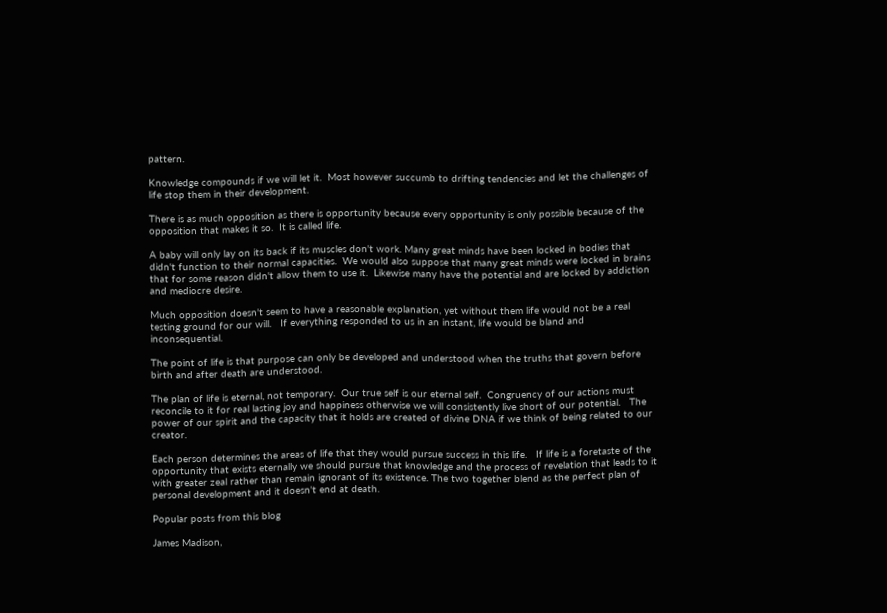pattern.

Knowledge compounds if we will let it.  Most however succumb to drifting tendencies and let the challenges of life stop them in their development.

There is as much opposition as there is opportunity because every opportunity is only possible because of the opposition that makes it so.  It is called life.

A baby will only lay on its back if its muscles don't work. Many great minds have been locked in bodies that didn't function to their normal capacities.  We would also suppose that many great minds were locked in brains that for some reason didn't allow them to use it.  Likewise many have the potential and are locked by addiction and mediocre desire.

Much opposition doesn't seem to have a reasonable explanation, yet without them life would not be a real testing ground for our will.   If everything responded to us in an instant, life would be bland and inconsequential.

The point of life is that purpose can only be developed and understood when the truths that govern before birth and after death are understood.

The plan of life is eternal, not temporary.  Our true self is our eternal self.  Congruency of our actions must reconcile to it for real lasting joy and happiness otherwise we will consistently live short of our potential.   The power of our spirit and the capacity that it holds are created of divine DNA if we think of being related to our creator.

Each person determines the areas of life that they would pursue success in this life.   If life is a foretaste of the opportunity that exists eternally we should pursue that knowledge and the process of revelation that leads to it with greater zeal rather than remain ignorant of its existence. The two together blend as the perfect plan of personal development and it doesn't end at death.

Popular posts from this blog

James Madison,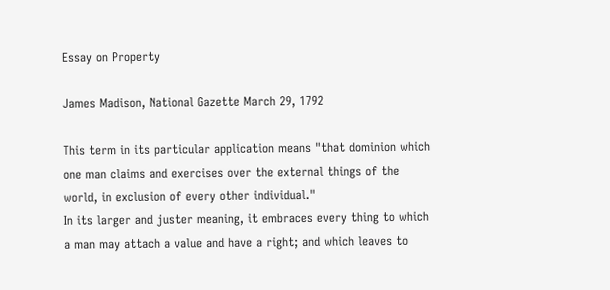Essay on Property

James Madison, National Gazette March 29, 1792

This term in its particular application means "that dominion which one man claims and exercises over the external things of the world, in exclusion of every other individual."
In its larger and juster meaning, it embraces every thing to which a man may attach a value and have a right; and which leaves to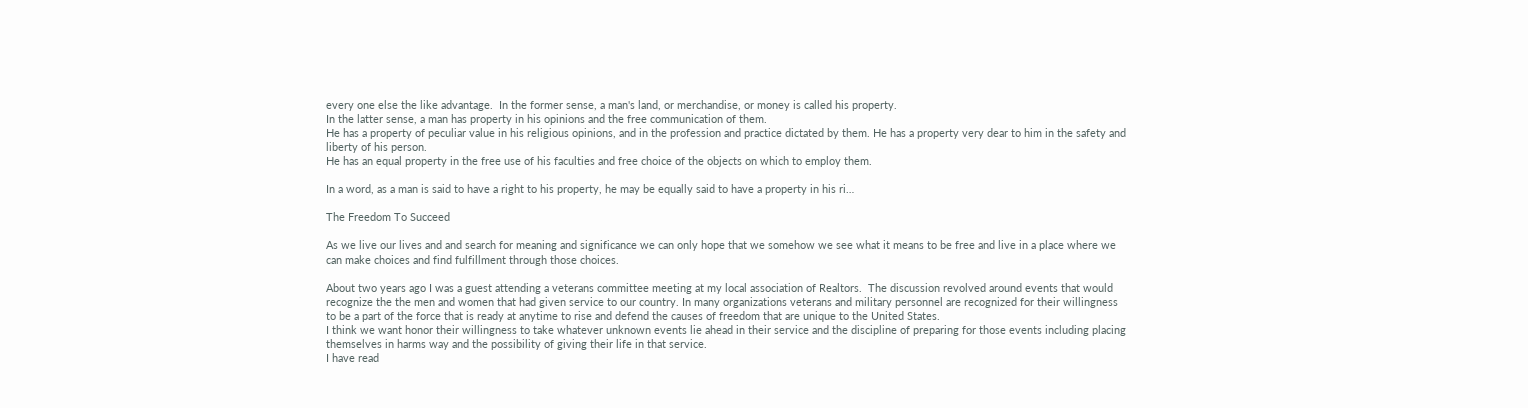every one else the like advantage.  In the former sense, a man's land, or merchandise, or money is called his property.
In the latter sense, a man has property in his opinions and the free communication of them.
He has a property of peculiar value in his religious opinions, and in the profession and practice dictated by them. He has a property very dear to him in the safety and liberty of his person.
He has an equal property in the free use of his faculties and free choice of the objects on which to employ them.

In a word, as a man is said to have a right to his property, he may be equally said to have a property in his ri…

The Freedom To Succeed

As we live our lives and and search for meaning and significance we can only hope that we somehow we see what it means to be free and live in a place where we can make choices and find fulfillment through those choices.

About two years ago I was a guest attending a veterans committee meeting at my local association of Realtors.  The discussion revolved around events that would recognize the the men and women that had given service to our country. In many organizations veterans and military personnel are recognized for their willingness to be a part of the force that is ready at anytime to rise and defend the causes of freedom that are unique to the United States.
I think we want honor their willingness to take whatever unknown events lie ahead in their service and the discipline of preparing for those events including placing themselves in harms way and the possibility of giving their life in that service.
I have read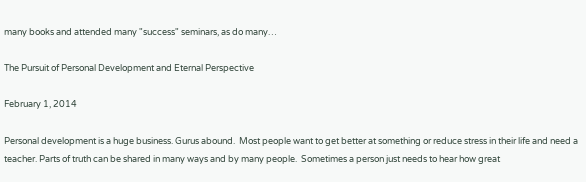many books and attended many "success" seminars, as do many…

The Pursuit of Personal Development and Eternal Perspective

February 1, 2014

Personal development is a huge business. Gurus abound.  Most people want to get better at something or reduce stress in their life and need a teacher. Parts of truth can be shared in many ways and by many people.  Sometimes a person just needs to hear how great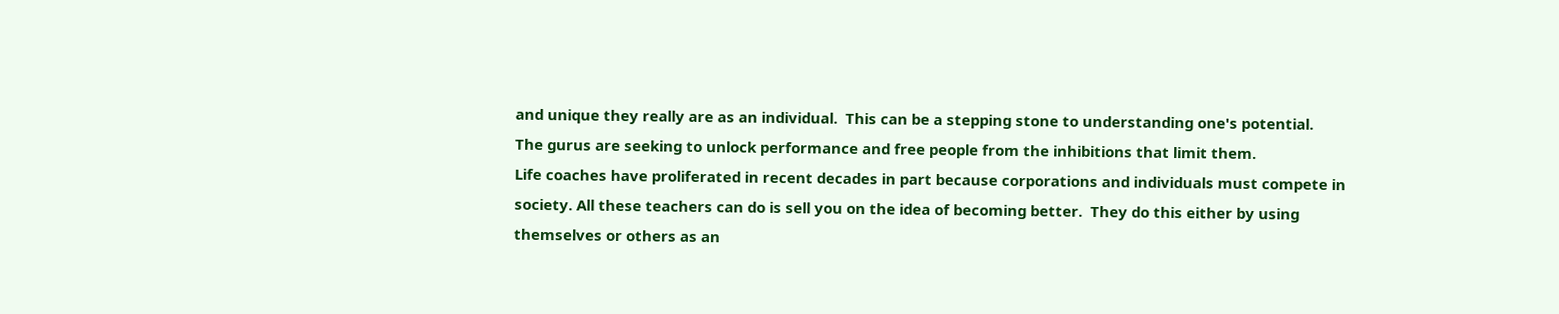and unique they really are as an individual.  This can be a stepping stone to understanding one's potential.  The gurus are seeking to unlock performance and free people from the inhibitions that limit them.
Life coaches have proliferated in recent decades in part because corporations and individuals must compete in society. All these teachers can do is sell you on the idea of becoming better.  They do this either by using themselves or others as an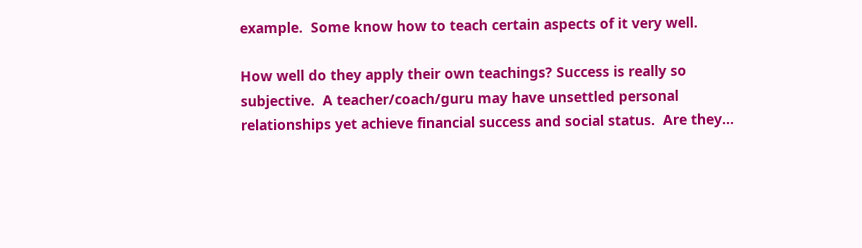example.  Some know how to teach certain aspects of it very well.

How well do they apply their own teachings? Success is really so subjective.  A teacher/coach/guru may have unsettled personal relationships yet achieve financial success and social status.  Are they…